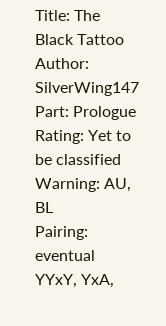Title: The Black Tattoo
Author: SilverWing147
Part: Prologue
Rating: Yet to be classified
Warning: AU, BL
Pairing: eventual YYxY, YxA,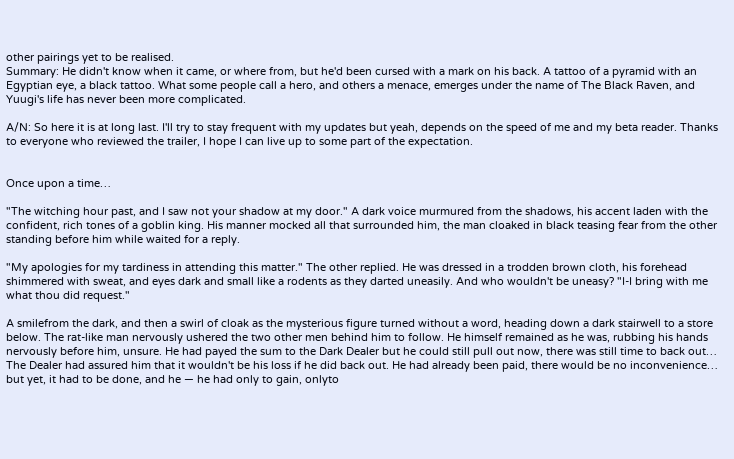other pairings yet to be realised.
Summary: He didn't know when it came, or where from, but he'd been cursed with a mark on his back. A tattoo of a pyramid with an Egyptian eye, a black tattoo. What some people call a hero, and others a menace, emerges under the name of The Black Raven, and Yuugi's life has never been more complicated.

A/N: So here it is at long last. I'll try to stay frequent with my updates but yeah, depends on the speed of me and my beta reader. Thanks to everyone who reviewed the trailer, I hope I can live up to some part of the expectation.


Once upon a time…

"The witching hour past, and I saw not your shadow at my door." A dark voice murmured from the shadows, his accent laden with the confident, rich tones of a goblin king. His manner mocked all that surrounded him, the man cloaked in black teasing fear from the other standing before him while waited for a reply.

"My apologies for my tardiness in attending this matter." The other replied. He was dressed in a trodden brown cloth, his forehead shimmered with sweat, and eyes dark and small like a rodents as they darted uneasily. And who wouldn't be uneasy? "I-I bring with me what thou did request."

A smilefrom the dark, and then a swirl of cloak as the mysterious figure turned without a word, heading down a dark stairwell to a store below. The rat-like man nervously ushered the two other men behind him to follow. He himself remained as he was, rubbing his hands nervously before him, unsure. He had payed the sum to the Dark Dealer but he could still pull out now, there was still time to back out… The Dealer had assured him that it wouldn't be his loss if he did back out. He had already been paid, there would be no inconvenience… but yet, it had to be done, and he — he had only to gain, onlyto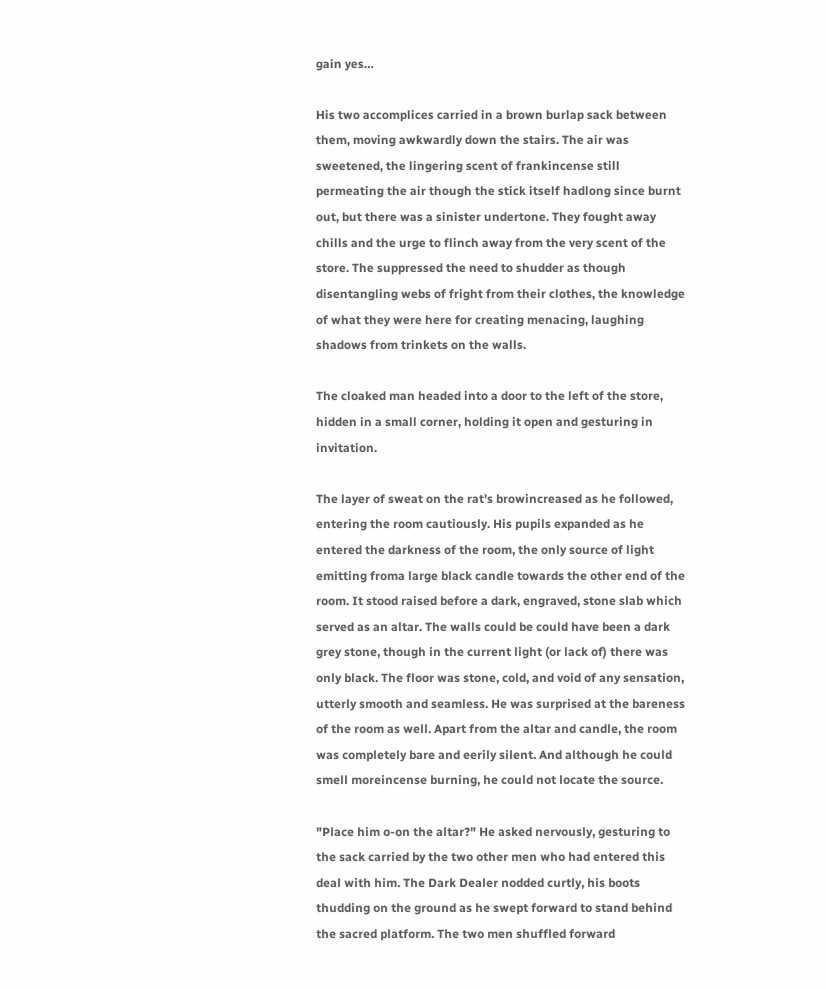gain yes…

His two accomplices carried in a brown burlap sack between them, moving awkwardly down the stairs. The air was sweetened, the lingering scent of frankincense still permeating the air though the stick itself hadlong since burnt out, but there was a sinister undertone. They fought away chills and the urge to flinch away from the very scent of the store. The suppressed the need to shudder as though disentangling webs of fright from their clothes, the knowledge of what they were here for creating menacing, laughing shadows from trinkets on the walls.

The cloaked man headed into a door to the left of the store, hidden in a small corner, holding it open and gesturing in invitation.

The layer of sweat on the rat's browincreased as he followed, entering the room cautiously. His pupils expanded as he entered the darkness of the room, the only source of light emitting froma large black candle towards the other end of the room. It stood raised before a dark, engraved, stone slab which served as an altar. The walls could be could have been a dark grey stone, though in the current light (or lack of) there was only black. The floor was stone, cold, and void of any sensation, utterly smooth and seamless. He was surprised at the bareness of the room as well. Apart from the altar and candle, the room was completely bare and eerily silent. And although he could smell moreincense burning, he could not locate the source.

"Place him o-on the altar?" He asked nervously, gesturing to the sack carried by the two other men who had entered this deal with him. The Dark Dealer nodded curtly, his boots thudding on the ground as he swept forward to stand behind the sacred platform. The two men shuffled forward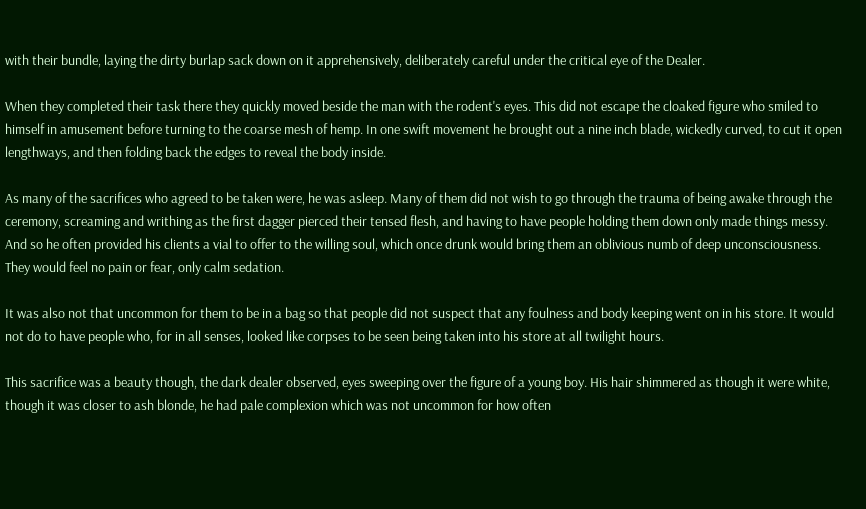with their bundle, laying the dirty burlap sack down on it apprehensively, deliberately careful under the critical eye of the Dealer.

When they completed their task there they quickly moved beside the man with the rodent's eyes. This did not escape the cloaked figure who smiled to himself in amusement before turning to the coarse mesh of hemp. In one swift movement he brought out a nine inch blade, wickedly curved, to cut it open lengthways, and then folding back the edges to reveal the body inside.

As many of the sacrifices who agreed to be taken were, he was asleep. Many of them did not wish to go through the trauma of being awake through the ceremony, screaming and writhing as the first dagger pierced their tensed flesh, and having to have people holding them down only made things messy. And so he often provided his clients a vial to offer to the willing soul, which once drunk would bring them an oblivious numb of deep unconsciousness. They would feel no pain or fear, only calm sedation.

It was also not that uncommon for them to be in a bag so that people did not suspect that any foulness and body keeping went on in his store. It would not do to have people who, for in all senses, looked like corpses to be seen being taken into his store at all twilight hours.

This sacrifice was a beauty though, the dark dealer observed, eyes sweeping over the figure of a young boy. His hair shimmered as though it were white, though it was closer to ash blonde, he had pale complexion which was not uncommon for how often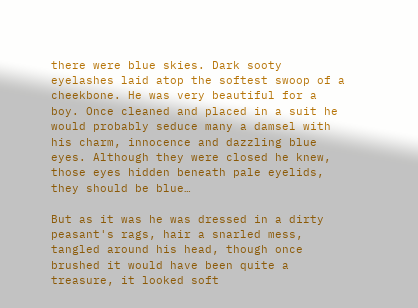there were blue skies. Dark sooty eyelashes laid atop the softest swoop of a cheekbone. He was very beautiful for a boy. Once cleaned and placed in a suit he would probably seduce many a damsel with his charm, innocence and dazzling blue eyes. Although they were closed he knew, those eyes hidden beneath pale eyelids, they should be blue…

But as it was he was dressed in a dirty peasant's rags, hair a snarled mess, tangled around his head, though once brushed it would have been quite a treasure, it looked soft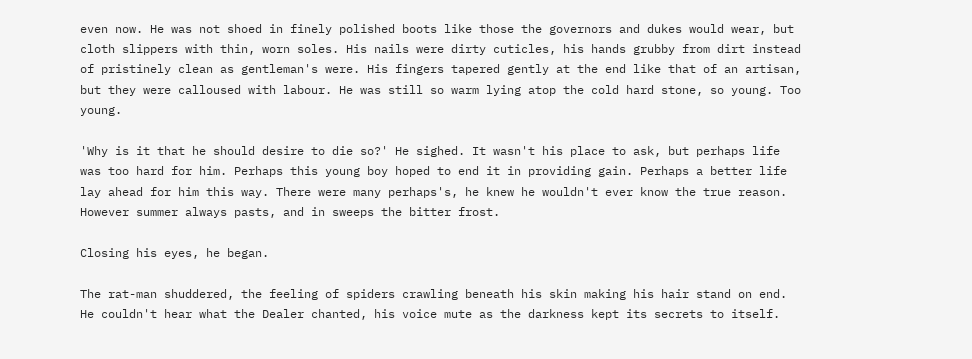even now. He was not shoed in finely polished boots like those the governors and dukes would wear, but cloth slippers with thin, worn soles. His nails were dirty cuticles, his hands grubby from dirt instead of pristinely clean as gentleman's were. His fingers tapered gently at the end like that of an artisan, but they were calloused with labour. He was still so warm lying atop the cold hard stone, so young. Too young.

'Why is it that he should desire to die so?' He sighed. It wasn't his place to ask, but perhaps life was too hard for him. Perhaps this young boy hoped to end it in providing gain. Perhaps a better life lay ahead for him this way. There were many perhaps's, he knew he wouldn't ever know the true reason. However summer always pasts, and in sweeps the bitter frost.

Closing his eyes, he began.

The rat-man shuddered, the feeling of spiders crawling beneath his skin making his hair stand on end. He couldn't hear what the Dealer chanted, his voice mute as the darkness kept its secrets to itself.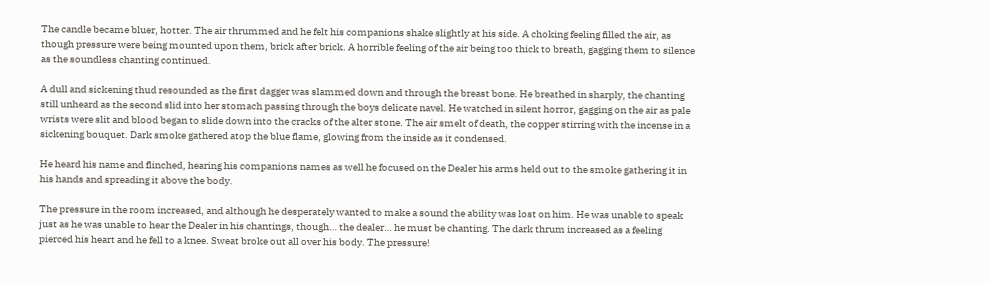The candle became bluer, hotter. The air thrummed and he felt his companions shake slightly at his side. A choking feeling filled the air, as though pressure were being mounted upon them, brick after brick. A horrible feeling of the air being too thick to breath, gagging them to silence as the soundless chanting continued.

A dull and sickening thud resounded as the first dagger was slammed down and through the breast bone. He breathed in sharply, the chanting still unheard as the second slid into her stomach passing through the boys delicate navel. He watched in silent horror, gagging on the air as pale wrists were slit and blood began to slide down into the cracks of the alter stone. The air smelt of death, the copper stirring with the incense in a sickening bouquet. Dark smoke gathered atop the blue flame, glowing from the inside as it condensed.

He heard his name and flinched, hearing his companions names as well he focused on the Dealer his arms held out to the smoke gathering it in his hands and spreading it above the body.

The pressure in the room increased, and although he desperately wanted to make a sound the ability was lost on him. He was unable to speak just as he was unable to hear the Dealer in his chantings, though… the dealer… he must be chanting. The dark thrum increased as a feeling pierced his heart and he fell to a knee. Sweat broke out all over his body. The pressure!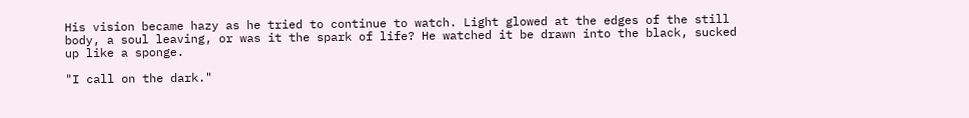His vision became hazy as he tried to continue to watch. Light glowed at the edges of the still body, a soul leaving, or was it the spark of life? He watched it be drawn into the black, sucked up like a sponge.

"I call on the dark."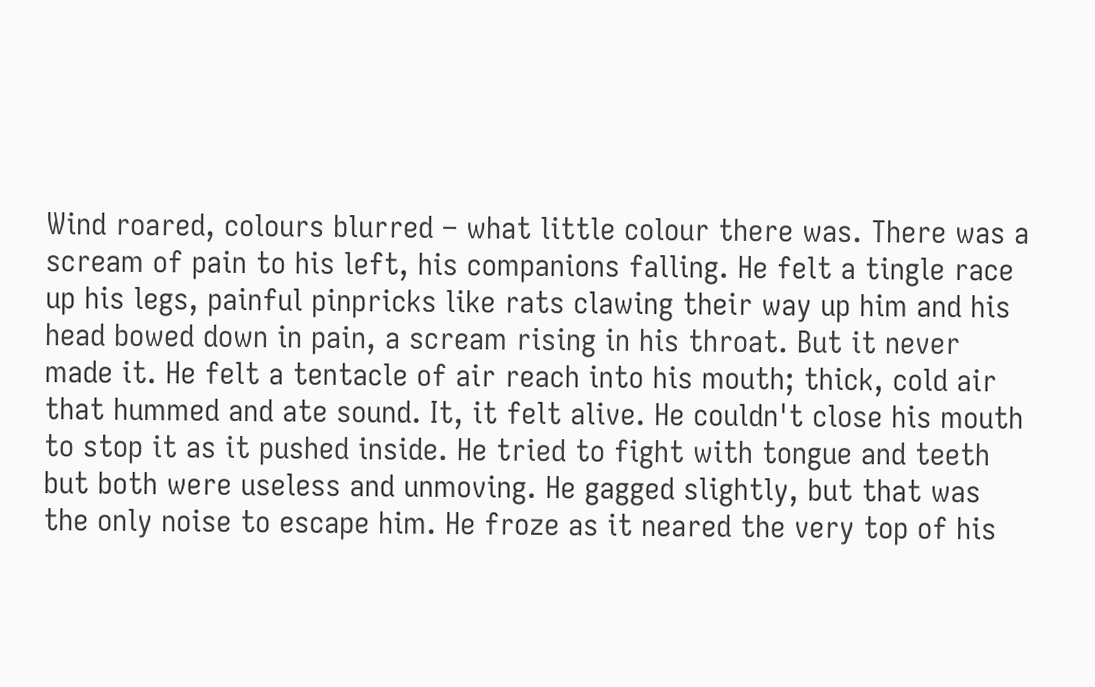Wind roared, colours blurred – what little colour there was. There was a scream of pain to his left, his companions falling. He felt a tingle race up his legs, painful pinpricks like rats clawing their way up him and his head bowed down in pain, a scream rising in his throat. But it never made it. He felt a tentacle of air reach into his mouth; thick, cold air that hummed and ate sound. It, it felt alive. He couldn't close his mouth to stop it as it pushed inside. He tried to fight with tongue and teeth but both were useless and unmoving. He gagged slightly, but that was the only noise to escape him. He froze as it neared the very top of his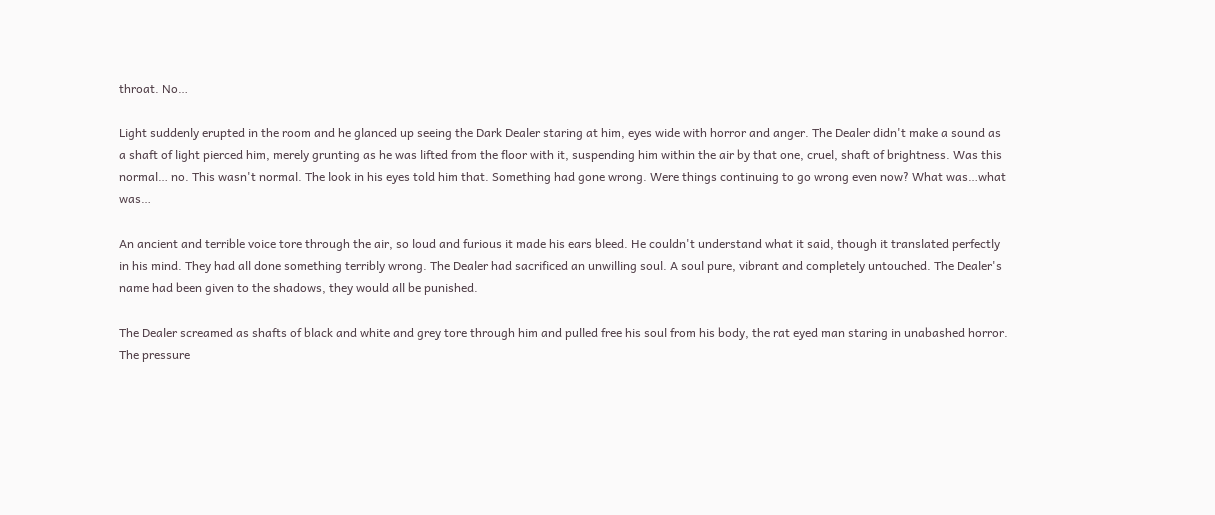throat. No…

Light suddenly erupted in the room and he glanced up seeing the Dark Dealer staring at him, eyes wide with horror and anger. The Dealer didn't make a sound as a shaft of light pierced him, merely grunting as he was lifted from the floor with it, suspending him within the air by that one, cruel, shaft of brightness. Was this normal… no. This wasn't normal. The look in his eyes told him that. Something had gone wrong. Were things continuing to go wrong even now? What was…what was…

An ancient and terrible voice tore through the air, so loud and furious it made his ears bleed. He couldn't understand what it said, though it translated perfectly in his mind. They had all done something terribly wrong. The Dealer had sacrificed an unwilling soul. A soul pure, vibrant and completely untouched. The Dealer's name had been given to the shadows, they would all be punished.

The Dealer screamed as shafts of black and white and grey tore through him and pulled free his soul from his body, the rat eyed man staring in unabashed horror. The pressure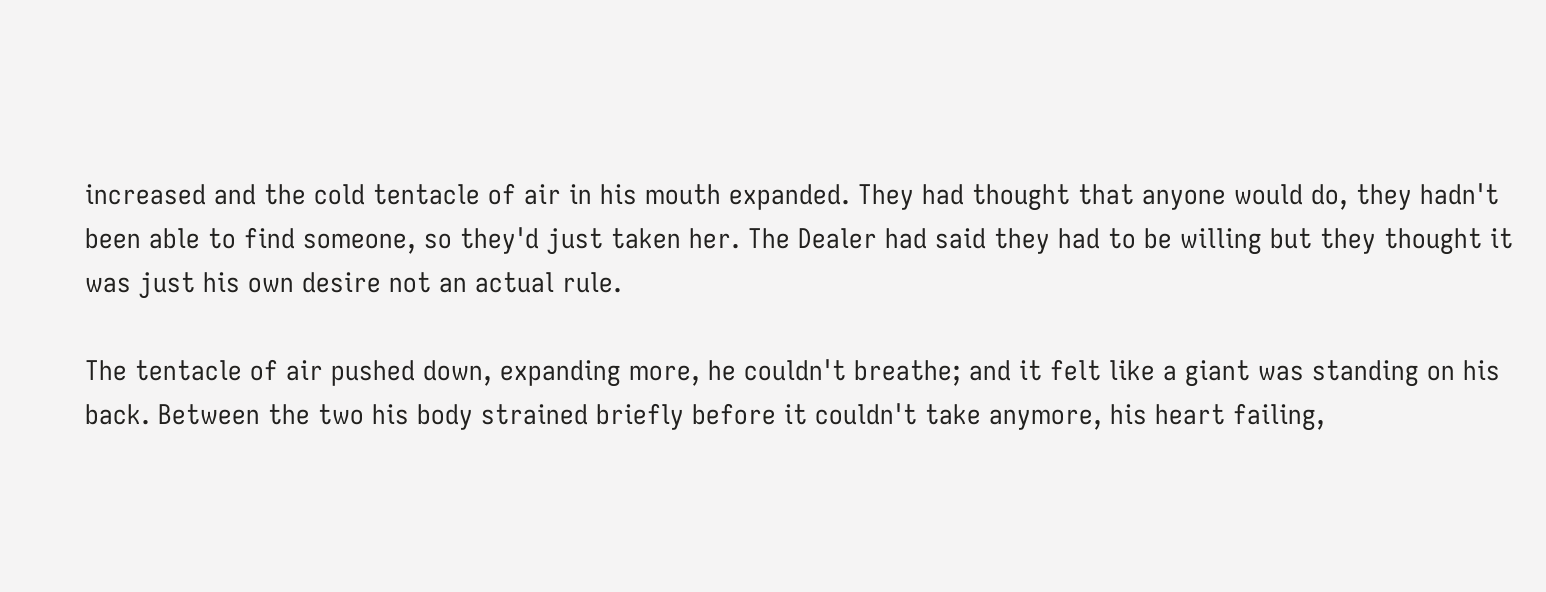increased and the cold tentacle of air in his mouth expanded. They had thought that anyone would do, they hadn't been able to find someone, so they'd just taken her. The Dealer had said they had to be willing but they thought it was just his own desire not an actual rule.

The tentacle of air pushed down, expanding more, he couldn't breathe; and it felt like a giant was standing on his back. Between the two his body strained briefly before it couldn't take anymore, his heart failing,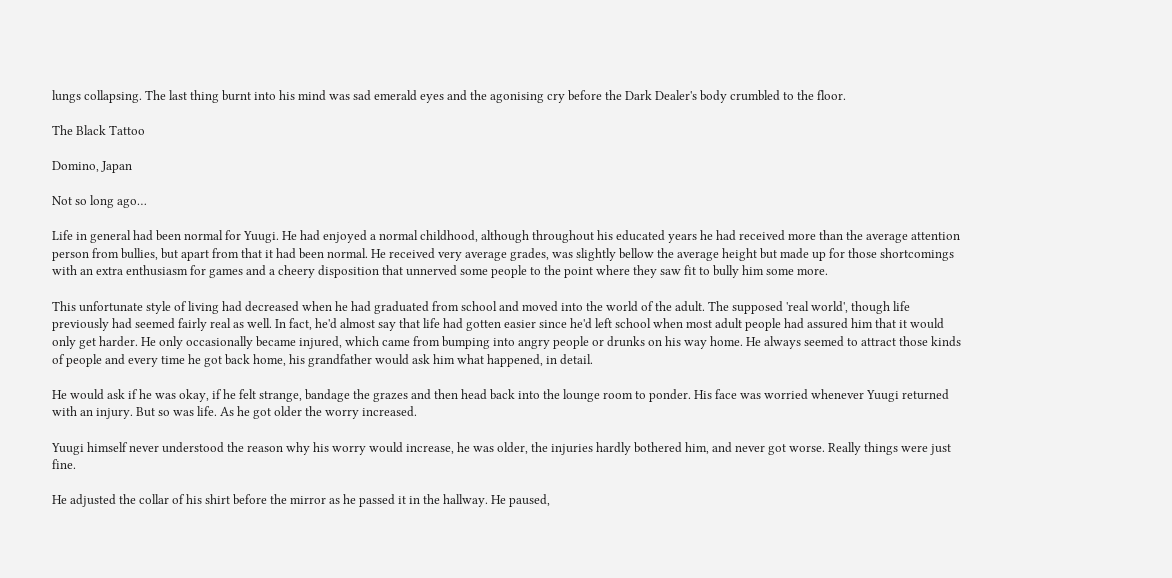lungs collapsing. The last thing burnt into his mind was sad emerald eyes and the agonising cry before the Dark Dealer's body crumbled to the floor.

The Black Tattoo

Domino, Japan

Not so long ago…

Life in general had been normal for Yuugi. He had enjoyed a normal childhood, although throughout his educated years he had received more than the average attention person from bullies, but apart from that it had been normal. He received very average grades, was slightly bellow the average height but made up for those shortcomings with an extra enthusiasm for games and a cheery disposition that unnerved some people to the point where they saw fit to bully him some more.

This unfortunate style of living had decreased when he had graduated from school and moved into the world of the adult. The supposed 'real world', though life previously had seemed fairly real as well. In fact, he'd almost say that life had gotten easier since he'd left school when most adult people had assured him that it would only get harder. He only occasionally became injured, which came from bumping into angry people or drunks on his way home. He always seemed to attract those kinds of people and every time he got back home, his grandfather would ask him what happened, in detail.

He would ask if he was okay, if he felt strange, bandage the grazes and then head back into the lounge room to ponder. His face was worried whenever Yuugi returned with an injury. But so was life. As he got older the worry increased.

Yuugi himself never understood the reason why his worry would increase, he was older, the injuries hardly bothered him, and never got worse. Really things were just fine.

He adjusted the collar of his shirt before the mirror as he passed it in the hallway. He paused,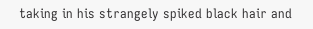taking in his strangely spiked black hair and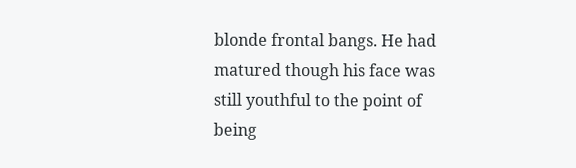blonde frontal bangs. He had matured though his face was still youthful to the point of being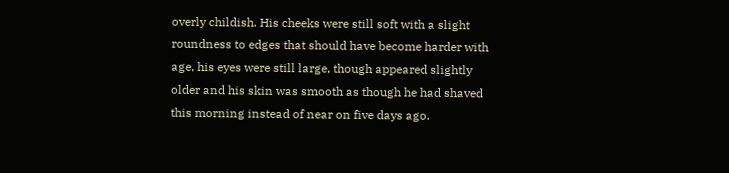overly childish. His cheeks were still soft with a slight roundness to edges that should have become harder with age, his eyes were still large, though appeared slightly older and his skin was smooth as though he had shaved this morning instead of near on five days ago.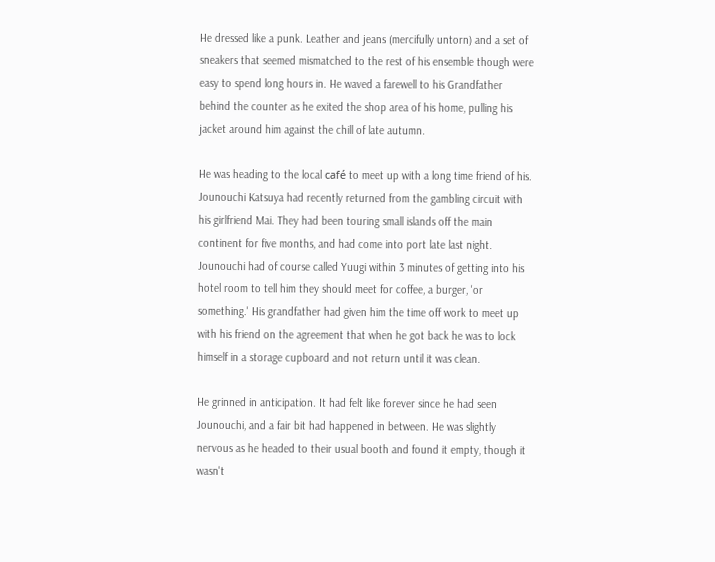He dressed like a punk. Leather and jeans (mercifully untorn) and a set of sneakers that seemed mismatched to the rest of his ensemble though were easy to spend long hours in. He waved a farewell to his Grandfather behind the counter as he exited the shop area of his home, pulling his jacket around him against the chill of late autumn.

He was heading to the local café to meet up with a long time friend of his. Jounouchi Katsuya had recently returned from the gambling circuit with his girlfriend Mai. They had been touring small islands off the main continent for five months, and had come into port late last night. Jounouchi had of course called Yuugi within 3 minutes of getting into his hotel room to tell him they should meet for coffee, a burger, 'or something.' His grandfather had given him the time off work to meet up with his friend on the agreement that when he got back he was to lock himself in a storage cupboard and not return until it was clean.

He grinned in anticipation. It had felt like forever since he had seen Jounouchi, and a fair bit had happened in between. He was slightly nervous as he headed to their usual booth and found it empty, though it wasn't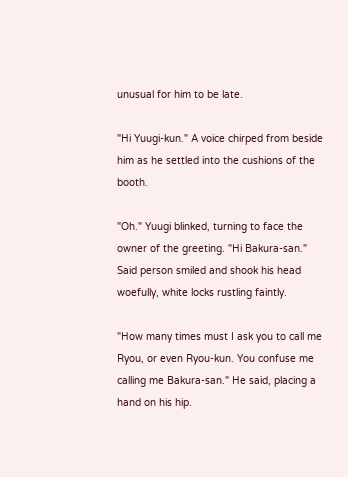unusual for him to be late.

"Hi Yuugi-kun." A voice chirped from beside him as he settled into the cushions of the booth.

"Oh." Yuugi blinked, turning to face the owner of the greeting. "Hi Bakura-san." Said person smiled and shook his head woefully, white locks rustling faintly.

"How many times must I ask you to call me Ryou, or even Ryou-kun. You confuse me calling me Bakura-san." He said, placing a hand on his hip.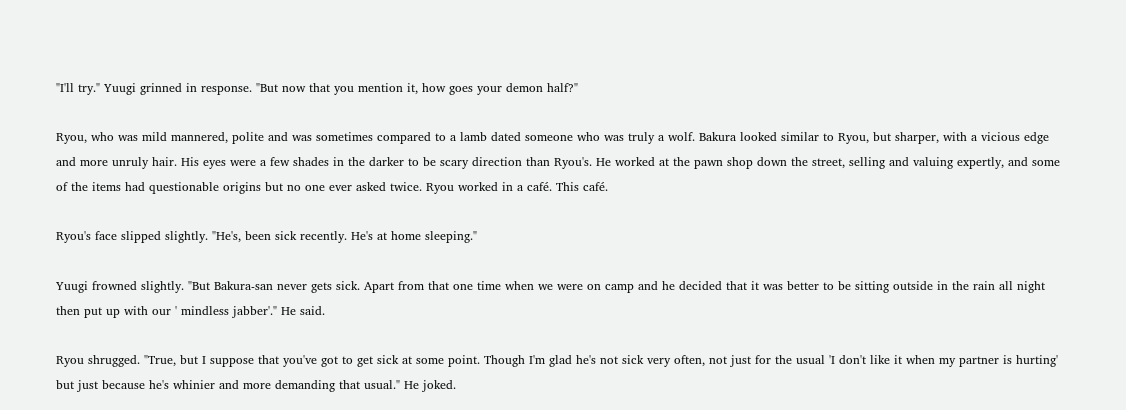"I'll try." Yuugi grinned in response. "But now that you mention it, how goes your demon half?"

Ryou, who was mild mannered, polite and was sometimes compared to a lamb dated someone who was truly a wolf. Bakura looked similar to Ryou, but sharper, with a vicious edge and more unruly hair. His eyes were a few shades in the darker to be scary direction than Ryou's. He worked at the pawn shop down the street, selling and valuing expertly, and some of the items had questionable origins but no one ever asked twice. Ryou worked in a café. This café.

Ryou's face slipped slightly. "He's, been sick recently. He's at home sleeping."

Yuugi frowned slightly. "But Bakura-san never gets sick. Apart from that one time when we were on camp and he decided that it was better to be sitting outside in the rain all night then put up with our ' mindless jabber'." He said.

Ryou shrugged. "True, but I suppose that you've got to get sick at some point. Though I'm glad he's not sick very often, not just for the usual 'I don't like it when my partner is hurting' but just because he's whinier and more demanding that usual." He joked.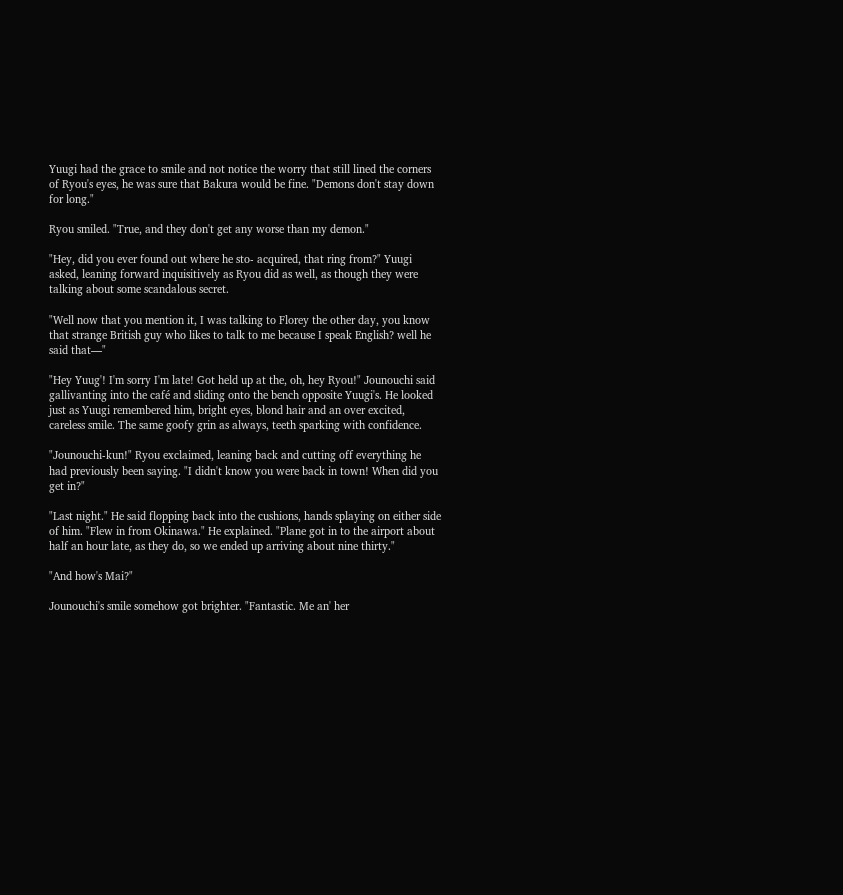Yuugi had the grace to smile and not notice the worry that still lined the corners of Ryou's eyes, he was sure that Bakura would be fine. "Demons don't stay down for long."

Ryou smiled. "True, and they don't get any worse than my demon."

"Hey, did you ever found out where he sto- acquired, that ring from?" Yuugi asked, leaning forward inquisitively as Ryou did as well, as though they were talking about some scandalous secret.

"Well now that you mention it, I was talking to Florey the other day, you know that strange British guy who likes to talk to me because I speak English? well he said that—"

"Hey Yuug'! I'm sorry I'm late! Got held up at the, oh, hey Ryou!" Jounouchi said gallivanting into the café and sliding onto the bench opposite Yuugi's. He looked just as Yuugi remembered him, bright eyes, blond hair and an over excited, careless smile. The same goofy grin as always, teeth sparking with confidence.

"Jounouchi-kun!" Ryou exclaimed, leaning back and cutting off everything he had previously been saying. "I didn't know you were back in town! When did you get in?"

"Last night." He said flopping back into the cushions, hands splaying on either side of him. "Flew in from Okinawa." He explained. "Plane got in to the airport about half an hour late, as they do, so we ended up arriving about nine thirty."

"And how's Mai?"

Jounouchi's smile somehow got brighter. "Fantastic. Me an' her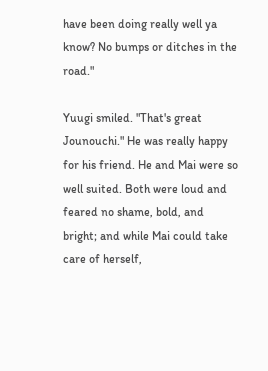have been doing really well ya know? No bumps or ditches in the road."

Yuugi smiled. "That's great Jounouchi." He was really happy for his friend. He and Mai were so well suited. Both were loud and feared no shame, bold, and bright; and while Mai could take care of herself,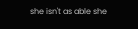she isn't as able she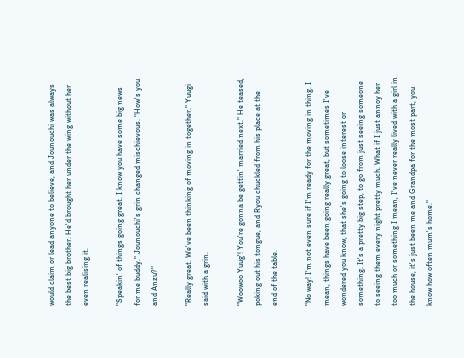would claim or lead anyone to believe, and Jounouchi was always the best big brother. He'd brought her under the wing without her even realising it.

"Speakin' of things going great. I know you have some big news for me buddy." Jounouchi's grin changed mischievous. "How's you and Anzu?"

"Really great. We've been thinking of moving in together." Yuugi said with a grin.

"Woowoo Yuug'! You're gonna be gettin' married next." He teased, poking out his tongue, and Ryou chuckled from his place at the end of the table.

"No way! I'm not even sure if I'm ready for the moving in thing. I mean, things have been going really great, but sometimes I've wondered you know, that she's going to loose interest or something. It's a pretty big step, to go from just seeing someone to seeing them every night pretty much. What if I just annoy her too much or something I mean, I've never really lived with a girl in the house, it's just been me and Grandpa for the most part, you know how often mum's home."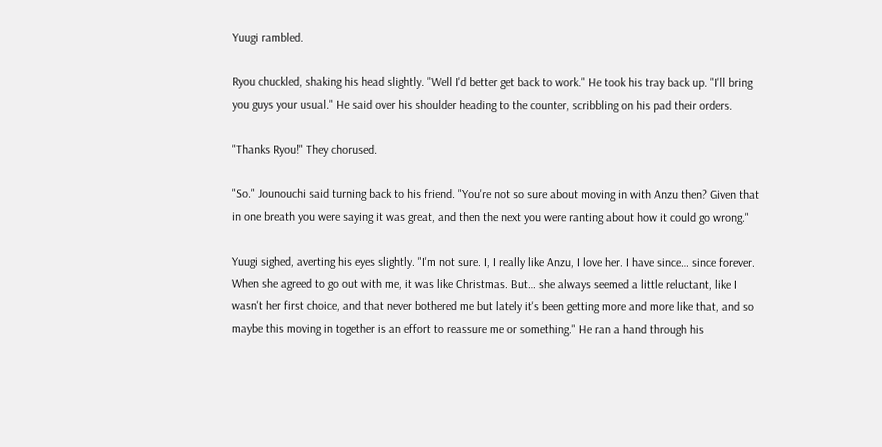Yuugi rambled.

Ryou chuckled, shaking his head slightly. "Well I'd better get back to work." He took his tray back up. "I'll bring you guys your usual." He said over his shoulder heading to the counter, scribbling on his pad their orders.

"Thanks Ryou!" They chorused.

"So." Jounouchi said turning back to his friend. "You're not so sure about moving in with Anzu then? Given that in one breath you were saying it was great, and then the next you were ranting about how it could go wrong."

Yuugi sighed, averting his eyes slightly. "I'm not sure. I, I really like Anzu, I love her. I have since… since forever. When she agreed to go out with me, it was like Christmas. But… she always seemed a little reluctant, like I wasn't her first choice, and that never bothered me but lately it's been getting more and more like that, and so maybe this moving in together is an effort to reassure me or something." He ran a hand through his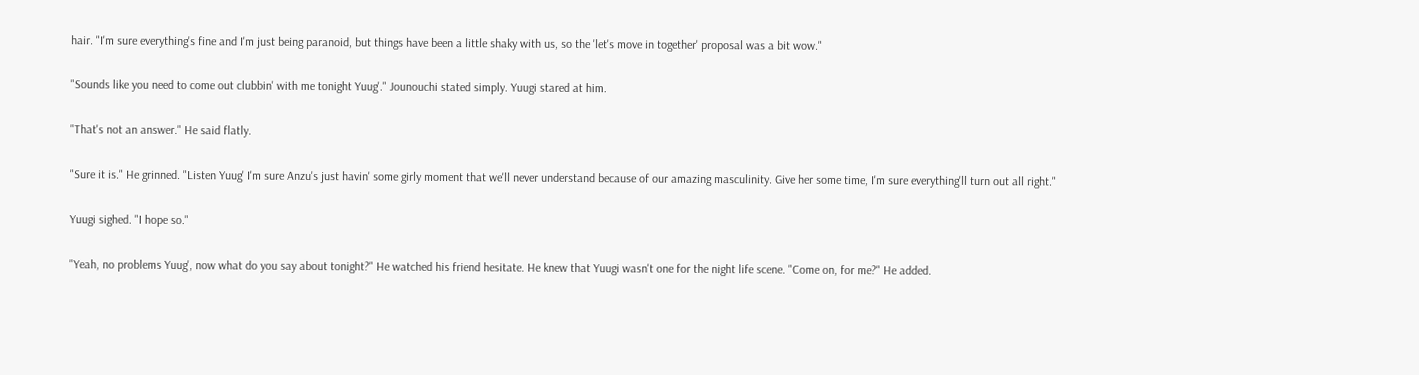hair. "I'm sure everything's fine and I'm just being paranoid, but things have been a little shaky with us, so the 'let's move in together' proposal was a bit wow."

"Sounds like you need to come out clubbin' with me tonight Yuug'." Jounouchi stated simply. Yuugi stared at him.

"That's not an answer." He said flatly.

"Sure it is." He grinned. "Listen Yuug' I'm sure Anzu's just havin' some girly moment that we'll never understand because of our amazing masculinity. Give her some time, I'm sure everything'll turn out all right."

Yuugi sighed. "I hope so."

"Yeah, no problems Yuug', now what do you say about tonight?" He watched his friend hesitate. He knew that Yuugi wasn't one for the night life scene. "Come on, for me?" He added.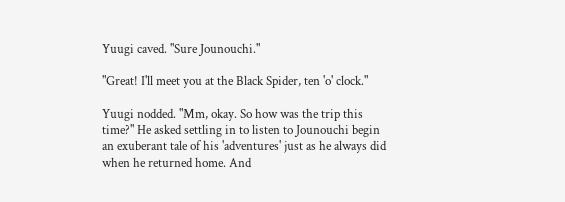Yuugi caved. "Sure Jounouchi."

"Great! I'll meet you at the Black Spider, ten 'o' clock."

Yuugi nodded. "Mm, okay. So how was the trip this time?" He asked settling in to listen to Jounouchi begin an exuberant tale of his 'adventures' just as he always did when he returned home. And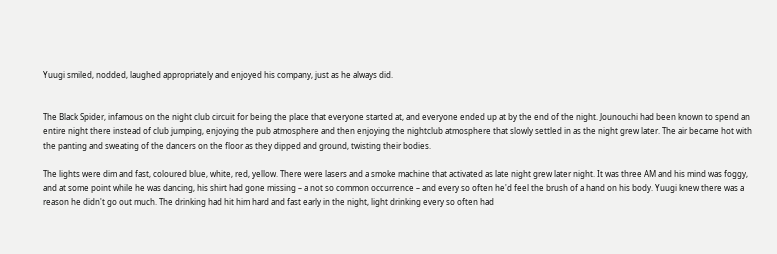Yuugi smiled, nodded, laughed appropriately and enjoyed his company, just as he always did.


The Black Spider, infamous on the night club circuit for being the place that everyone started at, and everyone ended up at by the end of the night. Jounouchi had been known to spend an entire night there instead of club jumping, enjoying the pub atmosphere and then enjoying the nightclub atmosphere that slowly settled in as the night grew later. The air became hot with the panting and sweating of the dancers on the floor as they dipped and ground, twisting their bodies.

The lights were dim and fast, coloured blue, white, red, yellow. There were lasers and a smoke machine that activated as late night grew later night. It was three AM and his mind was foggy, and at some point while he was dancing, his shirt had gone missing – a not so common occurrence – and every so often he'd feel the brush of a hand on his body. Yuugi knew there was a reason he didn't go out much. The drinking had hit him hard and fast early in the night, light drinking every so often had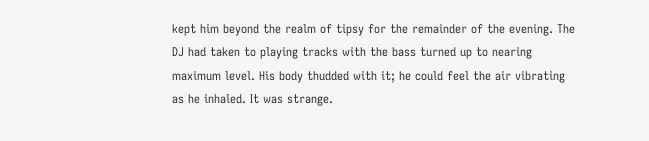kept him beyond the realm of tipsy for the remainder of the evening. The DJ had taken to playing tracks with the bass turned up to nearing maximum level. His body thudded with it; he could feel the air vibrating as he inhaled. It was strange.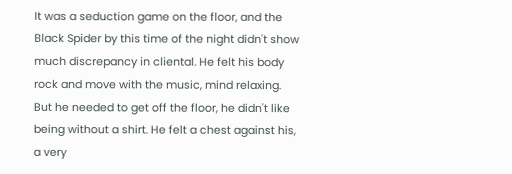It was a seduction game on the floor, and the Black Spider by this time of the night didn't show much discrepancy in cliental. He felt his body rock and move with the music, mind relaxing. But he needed to get off the floor, he didn't like being without a shirt. He felt a chest against his, a very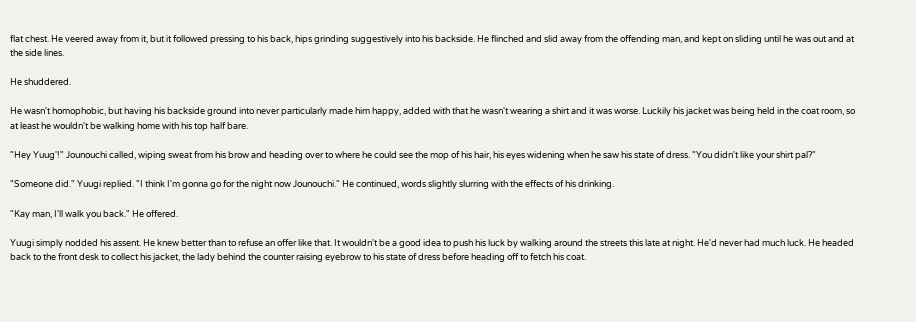flat chest. He veered away from it, but it followed pressing to his back, hips grinding suggestively into his backside. He flinched and slid away from the offending man, and kept on sliding until he was out and at the side lines.

He shuddered.

He wasn't homophobic, but having his backside ground into never particularly made him happy, added with that he wasn't wearing a shirt and it was worse. Luckily his jacket was being held in the coat room, so at least he wouldn't be walking home with his top half bare.

"Hey Yuug'!" Jounouchi called, wiping sweat from his brow and heading over to where he could see the mop of his hair, his eyes widening when he saw his state of dress. "You didn't like your shirt pal?"

"Someone did." Yuugi replied. "I think I'm gonna go for the night now Jounouchi." He continued, words slightly slurring with the effects of his drinking.

"Kay man, I'll walk you back." He offered.

Yuugi simply nodded his assent. He knew better than to refuse an offer like that. It wouldn't be a good idea to push his luck by walking around the streets this late at night. He'd never had much luck. He headed back to the front desk to collect his jacket, the lady behind the counter raising eyebrow to his state of dress before heading off to fetch his coat.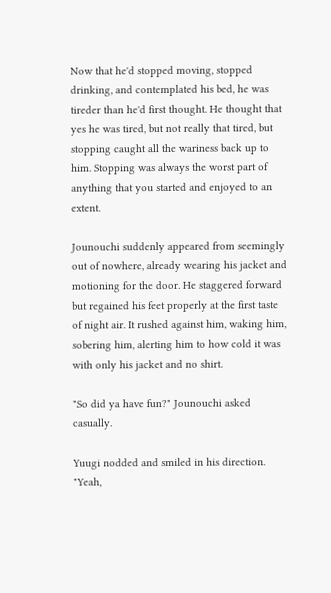Now that he'd stopped moving, stopped drinking, and contemplated his bed, he was tireder than he'd first thought. He thought that yes he was tired, but not really that tired, but stopping caught all the wariness back up to him. Stopping was always the worst part of anything that you started and enjoyed to an extent.

Jounouchi suddenly appeared from seemingly out of nowhere, already wearing his jacket and motioning for the door. He staggered forward but regained his feet properly at the first taste of night air. It rushed against him, waking him, sobering him, alerting him to how cold it was with only his jacket and no shirt.

"So did ya have fun?" Jounouchi asked casually.

Yuugi nodded and smiled in his direction. "Yeah,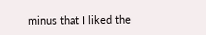minus that I liked the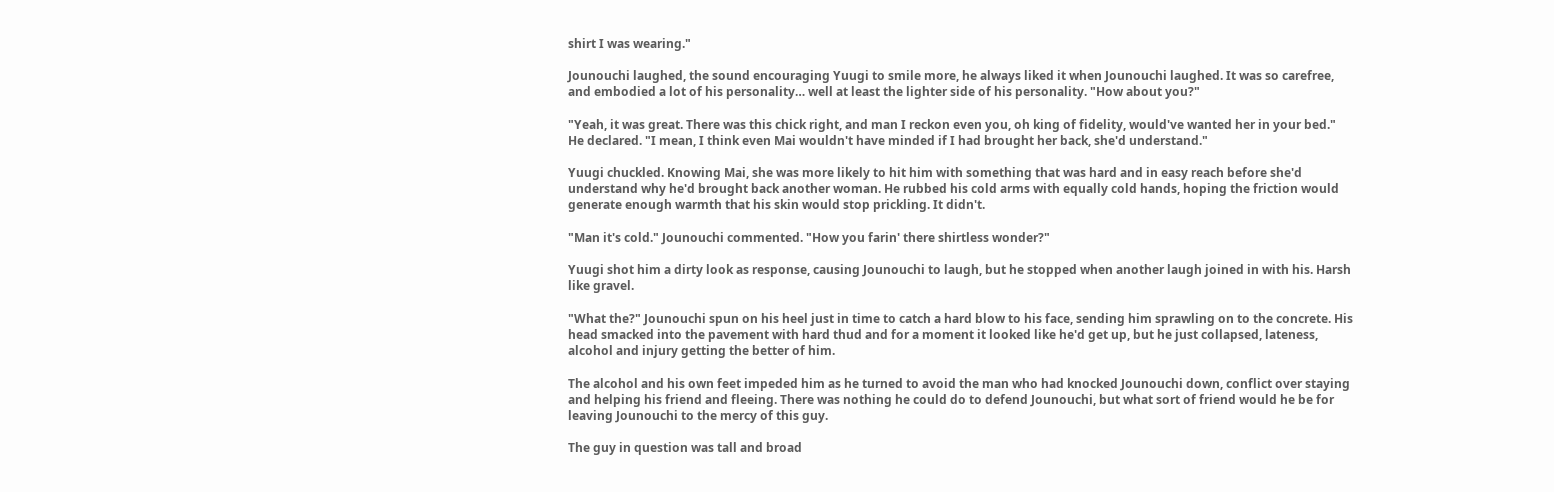shirt I was wearing."

Jounouchi laughed, the sound encouraging Yuugi to smile more, he always liked it when Jounouchi laughed. It was so carefree, and embodied a lot of his personality… well at least the lighter side of his personality. "How about you?"

"Yeah, it was great. There was this chick right, and man I reckon even you, oh king of fidelity, would've wanted her in your bed." He declared. "I mean, I think even Mai wouldn't have minded if I had brought her back, she'd understand."

Yuugi chuckled. Knowing Mai, she was more likely to hit him with something that was hard and in easy reach before she'd understand why he'd brought back another woman. He rubbed his cold arms with equally cold hands, hoping the friction would generate enough warmth that his skin would stop prickling. It didn't.

"Man it's cold." Jounouchi commented. "How you farin' there shirtless wonder?"

Yuugi shot him a dirty look as response, causing Jounouchi to laugh, but he stopped when another laugh joined in with his. Harsh like gravel.

"What the?" Jounouchi spun on his heel just in time to catch a hard blow to his face, sending him sprawling on to the concrete. His head smacked into the pavement with hard thud and for a moment it looked like he'd get up, but he just collapsed, lateness, alcohol and injury getting the better of him.

The alcohol and his own feet impeded him as he turned to avoid the man who had knocked Jounouchi down, conflict over staying and helping his friend and fleeing. There was nothing he could do to defend Jounouchi, but what sort of friend would he be for leaving Jounouchi to the mercy of this guy.

The guy in question was tall and broad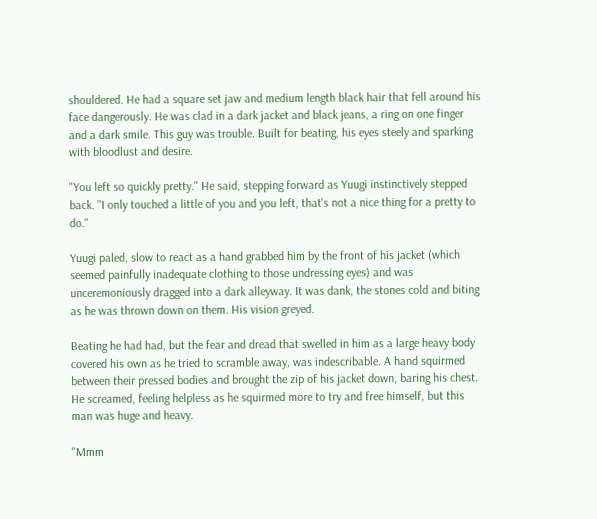shouldered. He had a square set jaw and medium length black hair that fell around his face dangerously. He was clad in a dark jacket and black jeans, a ring on one finger and a dark smile. This guy was trouble. Built for beating, his eyes steely and sparking with bloodlust and desire.

"You left so quickly pretty." He said, stepping forward as Yuugi instinctively stepped back. "I only touched a little of you and you left, that's not a nice thing for a pretty to do."

Yuugi paled, slow to react as a hand grabbed him by the front of his jacket (which seemed painfully inadequate clothing to those undressing eyes) and was unceremoniously dragged into a dark alleyway. It was dank, the stones cold and biting as he was thrown down on them. His vision greyed.

Beating he had had, but the fear and dread that swelled in him as a large heavy body covered his own as he tried to scramble away, was indescribable. A hand squirmed between their pressed bodies and brought the zip of his jacket down, baring his chest. He screamed, feeling helpless as he squirmed more to try and free himself, but this man was huge and heavy.

"Mmm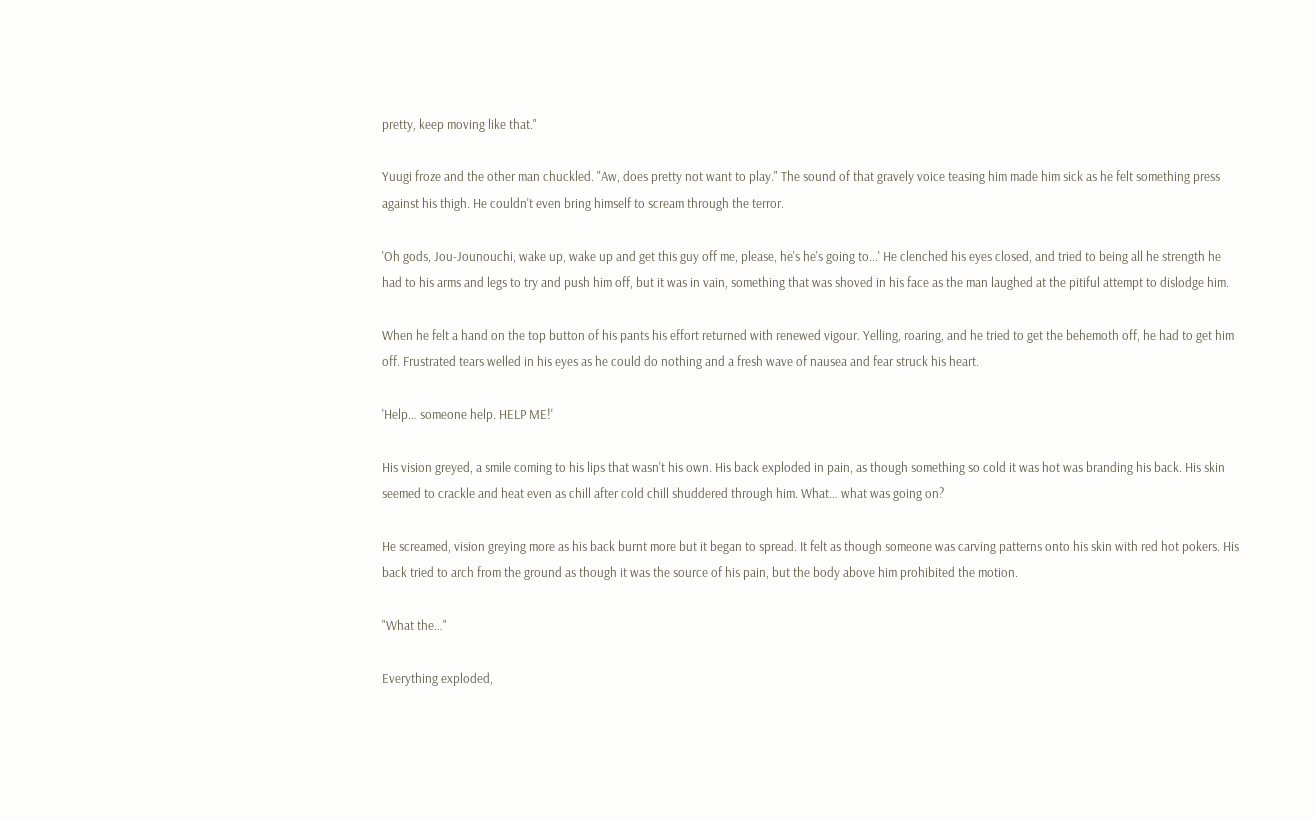pretty, keep moving like that."

Yuugi froze and the other man chuckled. "Aw, does pretty not want to play." The sound of that gravely voice teasing him made him sick as he felt something press against his thigh. He couldn't even bring himself to scream through the terror.

'Oh gods, Jou-Jounouchi, wake up, wake up and get this guy off me, please, he's he's going to...' He clenched his eyes closed, and tried to being all he strength he had to his arms and legs to try and push him off, but it was in vain, something that was shoved in his face as the man laughed at the pitiful attempt to dislodge him.

When he felt a hand on the top button of his pants his effort returned with renewed vigour. Yelling, roaring, and he tried to get the behemoth off, he had to get him off. Frustrated tears welled in his eyes as he could do nothing and a fresh wave of nausea and fear struck his heart.

'Help… someone help. HELP ME!'

His vision greyed, a smile coming to his lips that wasn't his own. His back exploded in pain, as though something so cold it was hot was branding his back. His skin seemed to crackle and heat even as chill after cold chill shuddered through him. What… what was going on?

He screamed, vision greying more as his back burnt more but it began to spread. It felt as though someone was carving patterns onto his skin with red hot pokers. His back tried to arch from the ground as though it was the source of his pain, but the body above him prohibited the motion.

"What the…"

Everything exploded,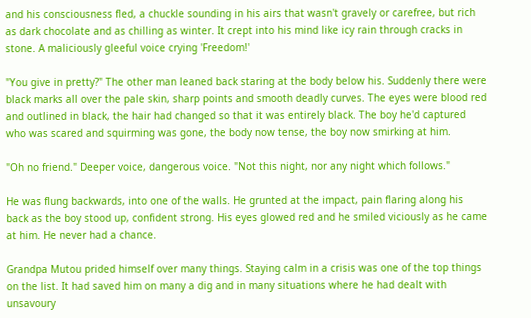and his consciousness fled, a chuckle sounding in his airs that wasn't gravely or carefree, but rich as dark chocolate and as chilling as winter. It crept into his mind like icy rain through cracks in stone. A maliciously gleeful voice crying 'Freedom!'

"You give in pretty?" The other man leaned back staring at the body below his. Suddenly there were black marks all over the pale skin, sharp points and smooth deadly curves. The eyes were blood red and outlined in black, the hair had changed so that it was entirely black. The boy he'd captured who was scared and squirming was gone, the body now tense, the boy now smirking at him.

"Oh no friend." Deeper voice, dangerous voice. "Not this night, nor any night which follows."

He was flung backwards, into one of the walls. He grunted at the impact, pain flaring along his back as the boy stood up, confident strong. His eyes glowed red and he smiled viciously as he came at him. He never had a chance.

Grandpa Mutou prided himself over many things. Staying calm in a crisis was one of the top things on the list. It had saved him on many a dig and in many situations where he had dealt with unsavoury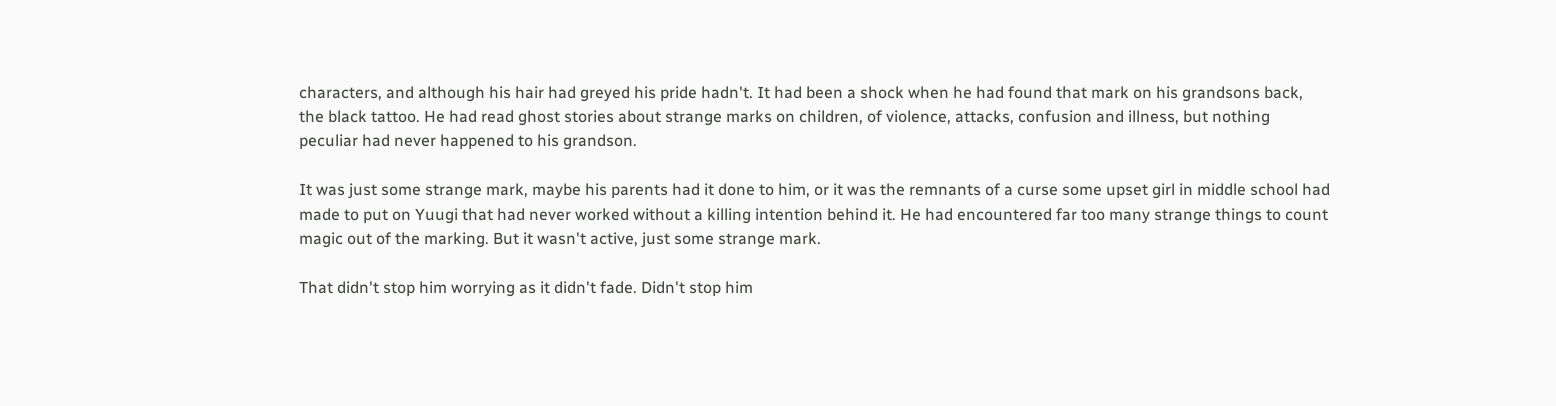characters, and although his hair had greyed his pride hadn't. It had been a shock when he had found that mark on his grandsons back, the black tattoo. He had read ghost stories about strange marks on children, of violence, attacks, confusion and illness, but nothing peculiar had never happened to his grandson.

It was just some strange mark, maybe his parents had it done to him, or it was the remnants of a curse some upset girl in middle school had made to put on Yuugi that had never worked without a killing intention behind it. He had encountered far too many strange things to count magic out of the marking. But it wasn't active, just some strange mark.

That didn't stop him worrying as it didn't fade. Didn't stop him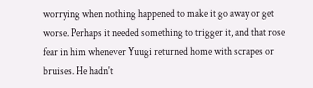worrying when nothing happened to make it go away or get worse. Perhaps it needed something to trigger it, and that rose fear in him whenever Yuugi returned home with scrapes or bruises. He hadn't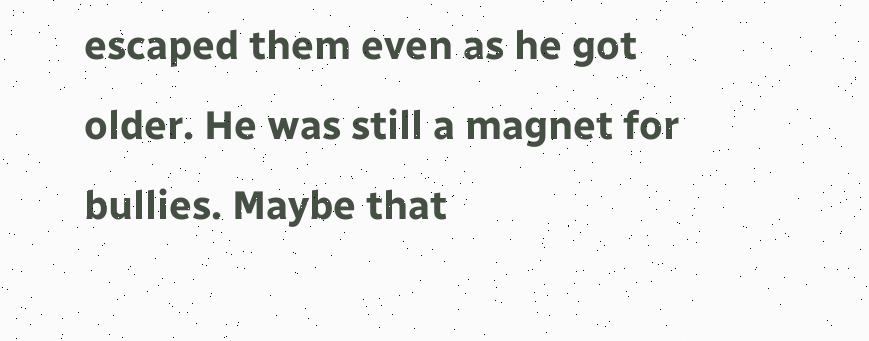escaped them even as he got older. He was still a magnet for bullies. Maybe that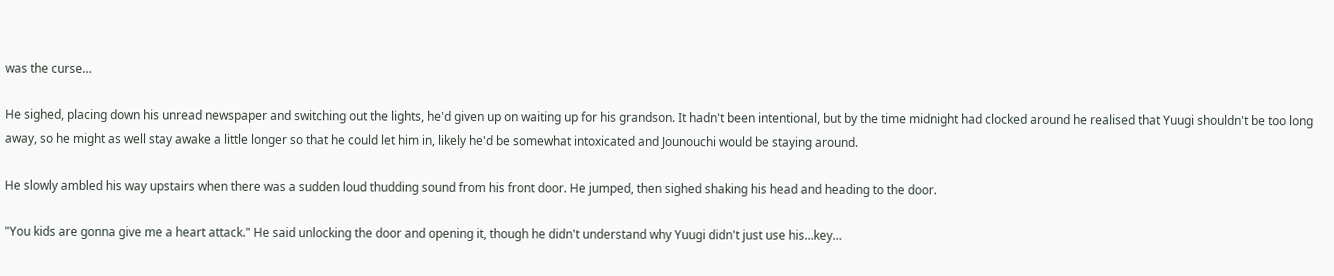was the curse…

He sighed, placing down his unread newspaper and switching out the lights, he'd given up on waiting up for his grandson. It hadn't been intentional, but by the time midnight had clocked around he realised that Yuugi shouldn't be too long away, so he might as well stay awake a little longer so that he could let him in, likely he'd be somewhat intoxicated and Jounouchi would be staying around.

He slowly ambled his way upstairs when there was a sudden loud thudding sound from his front door. He jumped, then sighed shaking his head and heading to the door.

"You kids are gonna give me a heart attack." He said unlocking the door and opening it, though he didn't understand why Yuugi didn't just use his…key…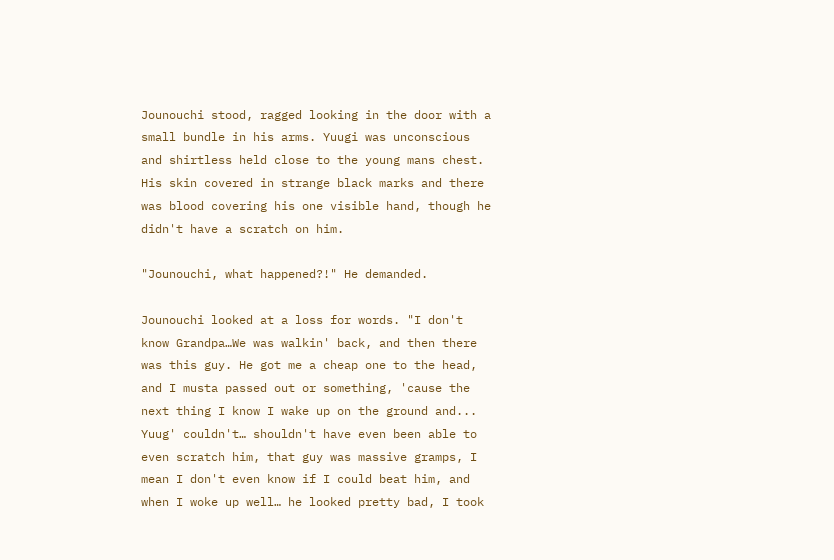Jounouchi stood, ragged looking in the door with a small bundle in his arms. Yuugi was unconscious and shirtless held close to the young mans chest. His skin covered in strange black marks and there was blood covering his one visible hand, though he didn't have a scratch on him.

"Jounouchi, what happened?!" He demanded.

Jounouchi looked at a loss for words. "I don't know Grandpa…We was walkin' back, and then there was this guy. He got me a cheap one to the head, and I musta passed out or something, 'cause the next thing I know I wake up on the ground and... Yuug' couldn't… shouldn't have even been able to even scratch him, that guy was massive gramps, I mean I don't even know if I could beat him, and when I woke up well… he looked pretty bad, I took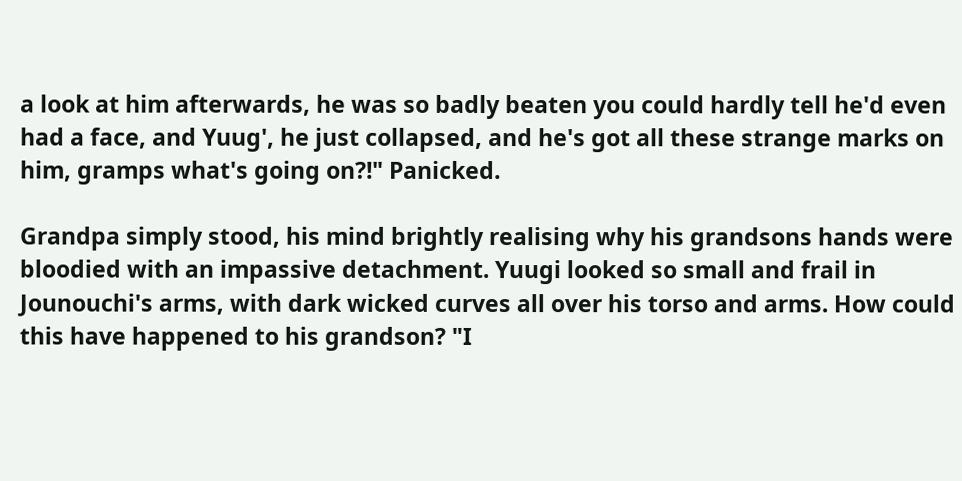a look at him afterwards, he was so badly beaten you could hardly tell he'd even had a face, and Yuug', he just collapsed, and he's got all these strange marks on him, gramps what's going on?!" Panicked.

Grandpa simply stood, his mind brightly realising why his grandsons hands were bloodied with an impassive detachment. Yuugi looked so small and frail in Jounouchi's arms, with dark wicked curves all over his torso and arms. How could this have happened to his grandson? "I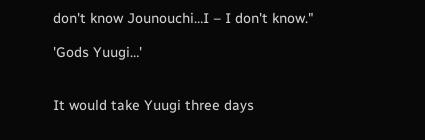don't know Jounouchi…I – I don't know."

'Gods Yuugi…'


It would take Yuugi three days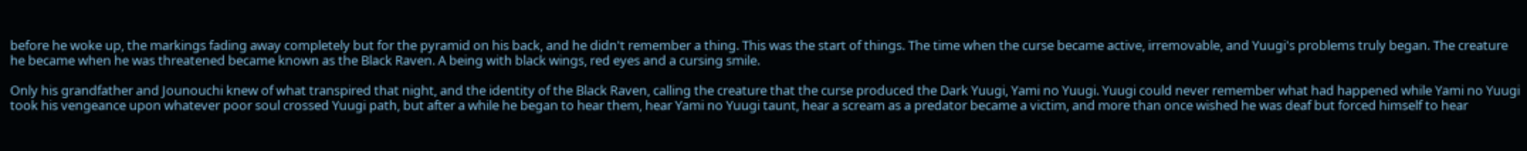before he woke up, the markings fading away completely but for the pyramid on his back, and he didn't remember a thing. This was the start of things. The time when the curse became active, irremovable, and Yuugi's problems truly began. The creature he became when he was threatened became known as the Black Raven. A being with black wings, red eyes and a cursing smile.

Only his grandfather and Jounouchi knew of what transpired that night, and the identity of the Black Raven, calling the creature that the curse produced the Dark Yuugi, Yami no Yuugi. Yuugi could never remember what had happened while Yami no Yuugi took his vengeance upon whatever poor soul crossed Yuugi path, but after a while he began to hear them, hear Yami no Yuugi taunt, hear a scream as a predator became a victim, and more than once wished he was deaf but forced himself to hear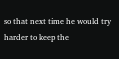so that next time he would try harder to keep the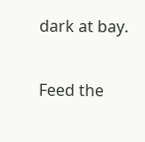dark at bay.

Feed the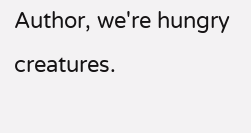Author, we're hungry creatures.